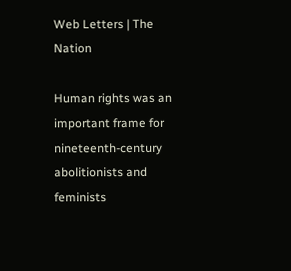Web Letters | The Nation

Human rights was an important frame for nineteenth-century abolitionists and feminists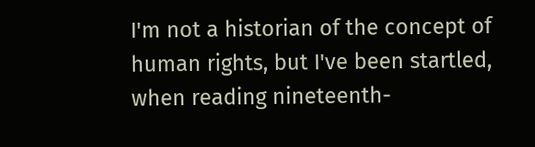I'm not a historian of the concept of human rights, but I've been startled, when reading nineteenth-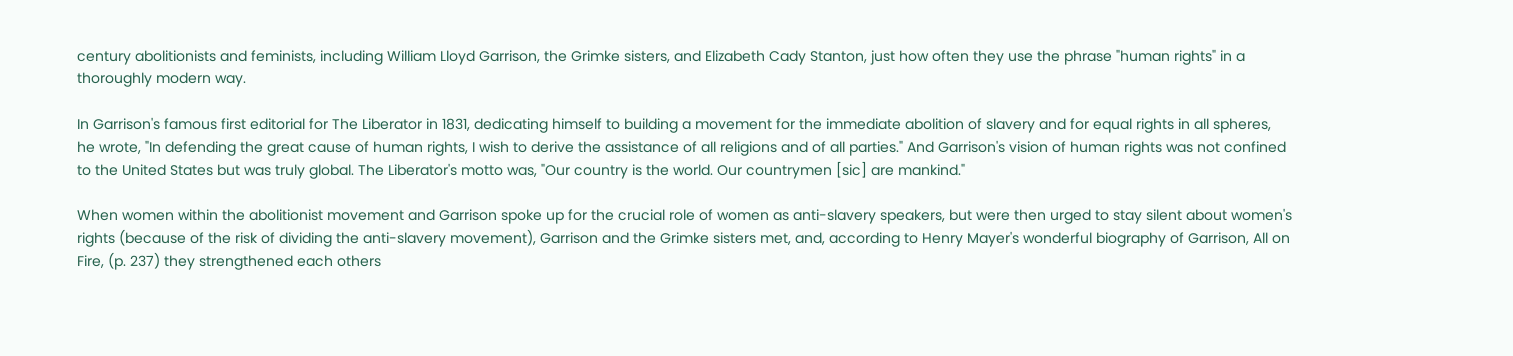century abolitionists and feminists, including William Lloyd Garrison, the Grimke sisters, and Elizabeth Cady Stanton, just how often they use the phrase "human rights" in a thoroughly modern way.

In Garrison's famous first editorial for The Liberator in 1831, dedicating himself to building a movement for the immediate abolition of slavery and for equal rights in all spheres, he wrote, "In defending the great cause of human rights, I wish to derive the assistance of all religions and of all parties." And Garrison's vision of human rights was not confined to the United States but was truly global. The Liberator's motto was, "Our country is the world. Our countrymen [sic] are mankind."

When women within the abolitionist movement and Garrison spoke up for the crucial role of women as anti-slavery speakers, but were then urged to stay silent about women's rights (because of the risk of dividing the anti-slavery movement), Garrison and the Grimke sisters met, and, according to Henry Mayer's wonderful biography of Garrison, All on Fire, (p. 237) they strengthened each others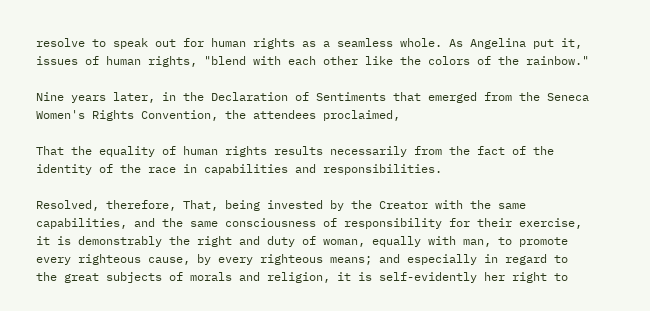resolve to speak out for human rights as a seamless whole. As Angelina put it, issues of human rights, "blend with each other like the colors of the rainbow."

Nine years later, in the Declaration of Sentiments that emerged from the Seneca Women's Rights Convention, the attendees proclaimed,

That the equality of human rights results necessarily from the fact of the identity of the race in capabilities and responsibilities.

Resolved, therefore, That, being invested by the Creator with the same capabilities, and the same consciousness of responsibility for their exercise, it is demonstrably the right and duty of woman, equally with man, to promote every righteous cause, by every righteous means; and especially in regard to the great subjects of morals and religion, it is self-evidently her right to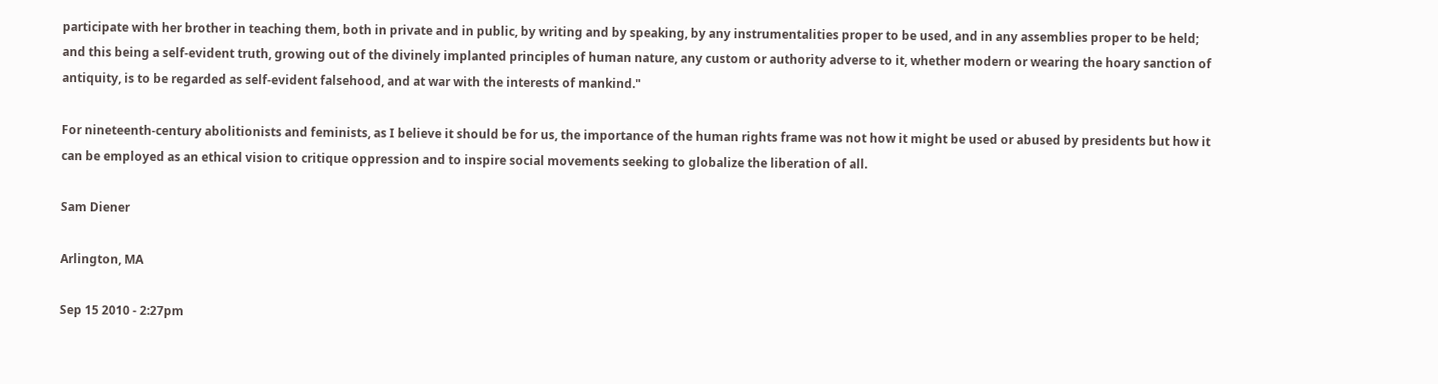participate with her brother in teaching them, both in private and in public, by writing and by speaking, by any instrumentalities proper to be used, and in any assemblies proper to be held; and this being a self-evident truth, growing out of the divinely implanted principles of human nature, any custom or authority adverse to it, whether modern or wearing the hoary sanction of antiquity, is to be regarded as self-evident falsehood, and at war with the interests of mankind."

For nineteenth-century abolitionists and feminists, as I believe it should be for us, the importance of the human rights frame was not how it might be used or abused by presidents but how it can be employed as an ethical vision to critique oppression and to inspire social movements seeking to globalize the liberation of all.

Sam Diener

Arlington, MA

Sep 15 2010 - 2:27pm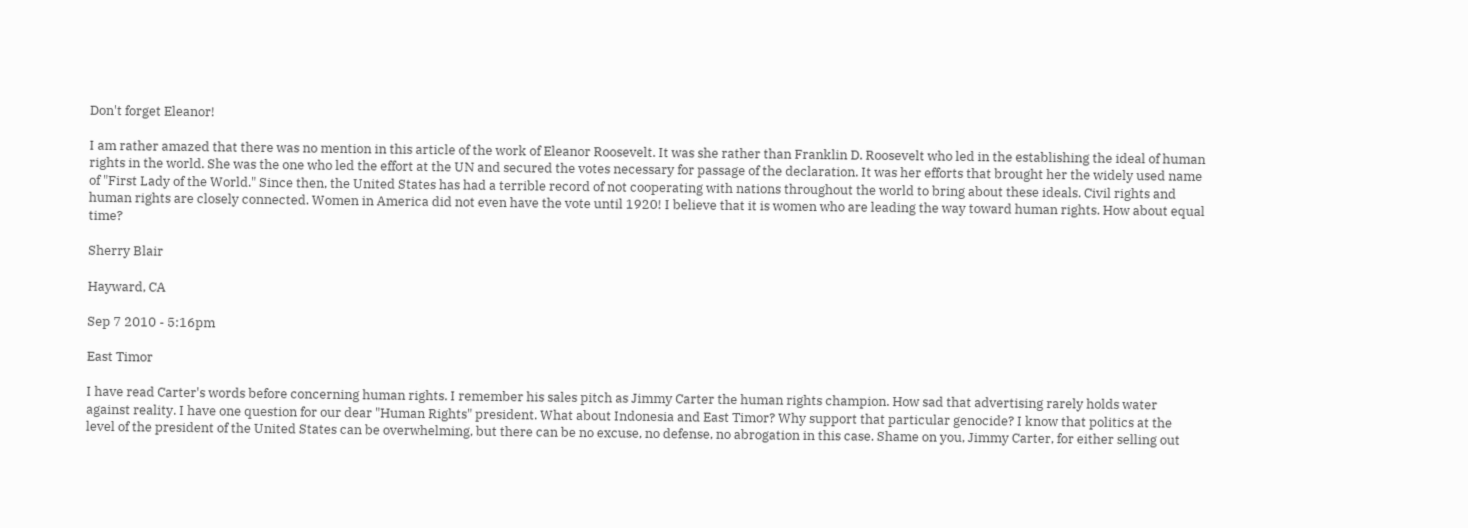Don't forget Eleanor!

I am rather amazed that there was no mention in this article of the work of Eleanor Roosevelt. It was she rather than Franklin D. Roosevelt who led in the establishing the ideal of human rights in the world. She was the one who led the effort at the UN and secured the votes necessary for passage of the declaration. It was her efforts that brought her the widely used name of "First Lady of the World." Since then, the United States has had a terrible record of not cooperating with nations throughout the world to bring about these ideals. Civil rights and human rights are closely connected. Women in America did not even have the vote until 1920! I believe that it is women who are leading the way toward human rights. How about equal time?

Sherry Blair

Hayward, CA

Sep 7 2010 - 5:16pm

East Timor

I have read Carter's words before concerning human rights. I remember his sales pitch as Jimmy Carter the human rights champion. How sad that advertising rarely holds water against reality. I have one question for our dear "Human Rights" president. What about Indonesia and East Timor? Why support that particular genocide? I know that politics at the level of the president of the United States can be overwhelming, but there can be no excuse, no defense, no abrogation in this case. Shame on you, Jimmy Carter, for either selling out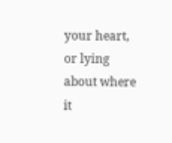your heart, or lying about where it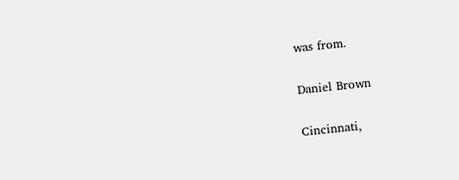was from.

Daniel Brown

Cincinnati,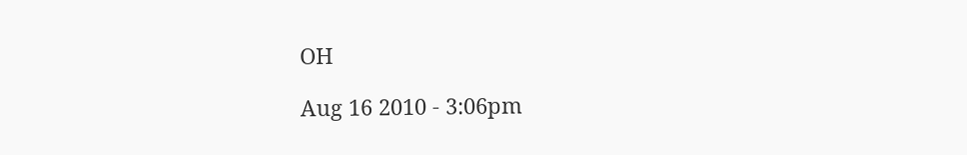OH

Aug 16 2010 - 3:06pm